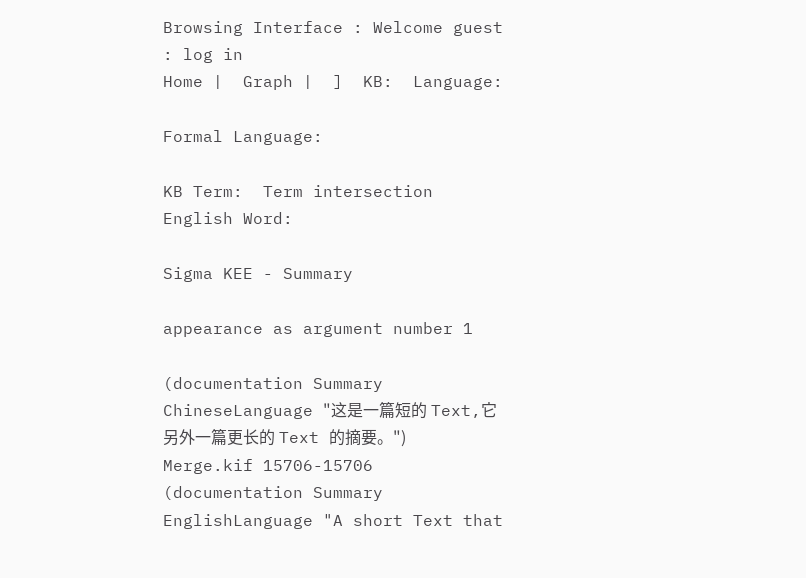Browsing Interface : Welcome guest : log in
Home |  Graph |  ]  KB:  Language:

Formal Language:

KB Term:  Term intersection
English Word:

Sigma KEE - Summary

appearance as argument number 1

(documentation Summary ChineseLanguage "这是一篇短的 Text,它另外一篇更长的 Text 的摘要。") Merge.kif 15706-15706
(documentation Summary EnglishLanguage "A short Text that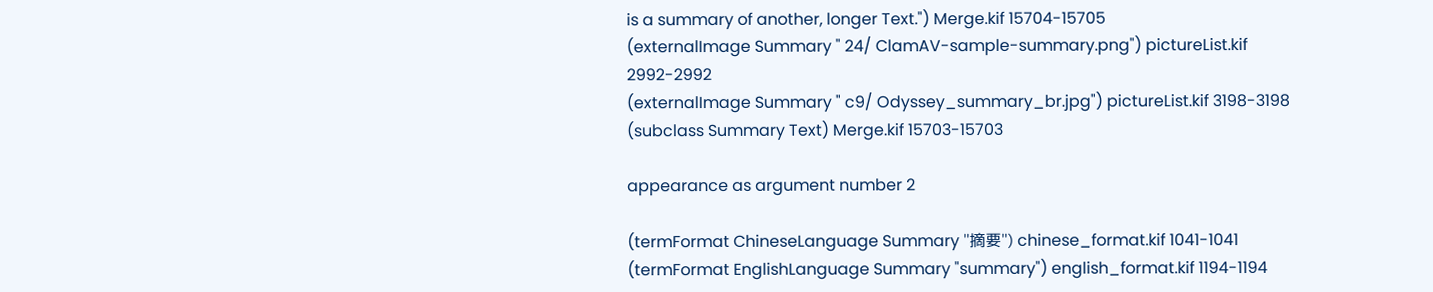is a summary of another, longer Text.") Merge.kif 15704-15705
(externalImage Summary " 24/ ClamAV-sample-summary.png") pictureList.kif 2992-2992
(externalImage Summary " c9/ Odyssey_summary_br.jpg") pictureList.kif 3198-3198
(subclass Summary Text) Merge.kif 15703-15703

appearance as argument number 2

(termFormat ChineseLanguage Summary "摘要") chinese_format.kif 1041-1041
(termFormat EnglishLanguage Summary "summary") english_format.kif 1194-1194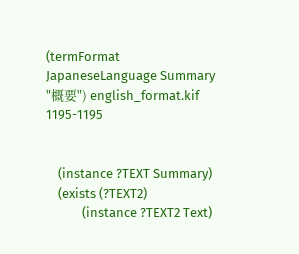(termFormat JapaneseLanguage Summary "概要") english_format.kif 1195-1195


    (instance ?TEXT Summary)
    (exists (?TEXT2)
            (instance ?TEXT2 Text)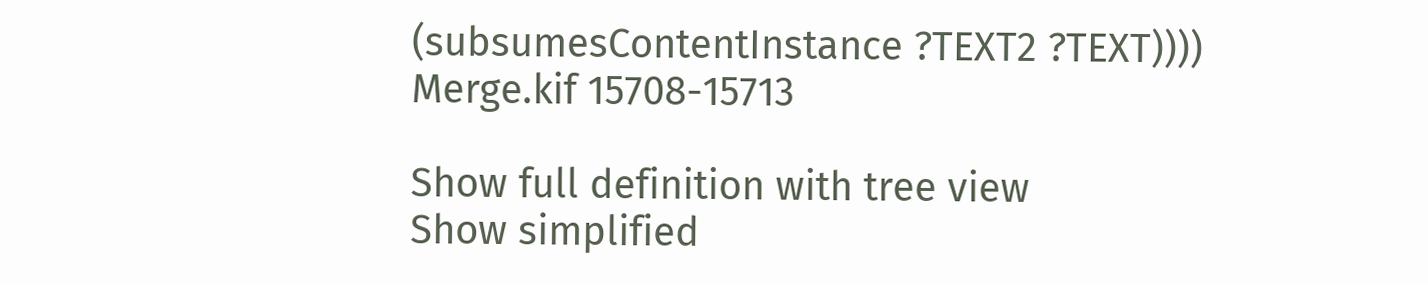(subsumesContentInstance ?TEXT2 ?TEXT))))
Merge.kif 15708-15713

Show full definition with tree view
Show simplified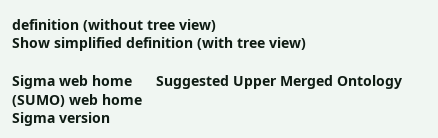definition (without tree view)
Show simplified definition (with tree view)

Sigma web home      Suggested Upper Merged Ontology (SUMO) web home
Sigma version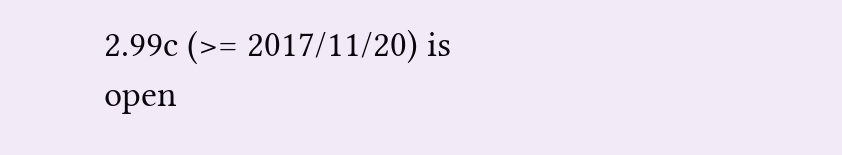2.99c (>= 2017/11/20) is open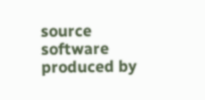source software produced by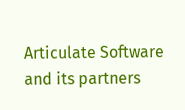Articulate Software and its partners